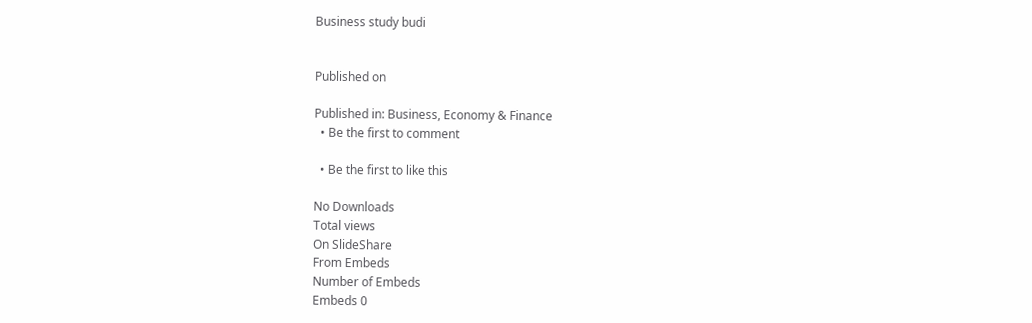Business study budi


Published on

Published in: Business, Economy & Finance
  • Be the first to comment

  • Be the first to like this

No Downloads
Total views
On SlideShare
From Embeds
Number of Embeds
Embeds 0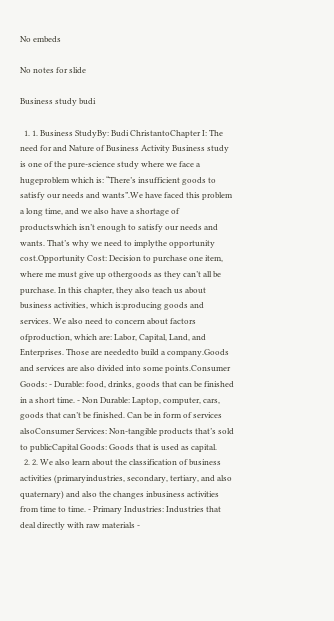No embeds

No notes for slide

Business study budi

  1. 1. Business StudyBy: Budi ChristantoChapter I: The need for and Nature of Business Activity Business study is one of the pure-science study where we face a hugeproblem which is: “There’s insufficient goods to satisfy our needs and wants”.We have faced this problem a long time, and we also have a shortage of productswhich isn’t enough to satisfy our needs and wants. That’s why we need to implythe opportunity cost.Opportunity Cost: Decision to purchase one item, where me must give up othergoods as they can’t all be purchase. In this chapter, they also teach us about business activities, which is:producing goods and services. We also need to concern about factors ofproduction, which are: Labor, Capital, Land, and Enterprises. Those are neededto build a company.Goods and services are also divided into some points.Consumer Goods: - Durable: food, drinks, goods that can be finished in a short time. - Non Durable: Laptop, computer, cars, goods that can’t be finished. Can be in form of services alsoConsumer Services: Non-tangible products that’s sold to publicCapital Goods: Goods that is used as capital.
  2. 2. We also learn about the classification of business activities (primaryindustries, secondary, tertiary, and also quaternary) and also the changes inbusiness activities from time to time. - Primary Industries: Industries that deal directly with raw materials -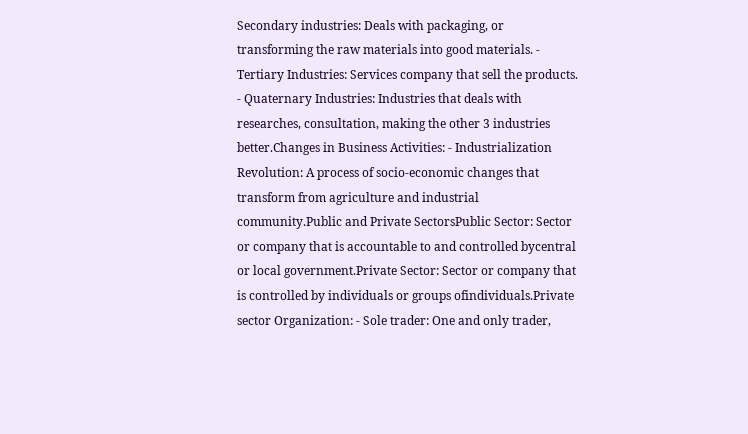Secondary industries: Deals with packaging, or transforming the raw materials into good materials. - Tertiary Industries: Services company that sell the products. - Quaternary Industries: Industries that deals with researches, consultation, making the other 3 industries better.Changes in Business Activities: - Industrialization Revolution: A process of socio-economic changes that transform from agriculture and industrial community.Public and Private SectorsPublic Sector: Sector or company that is accountable to and controlled bycentral or local government.Private Sector: Sector or company that is controlled by individuals or groups ofindividuals.Private sector Organization: - Sole trader: One and only trader,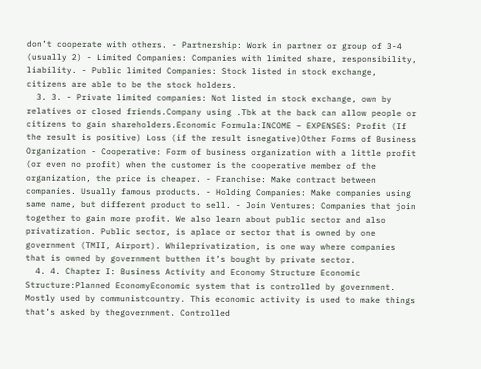don’t cooperate with others. - Partnership: Work in partner or group of 3-4 (usually 2) - Limited Companies: Companies with limited share, responsibility, liability. - Public limited Companies: Stock listed in stock exchange, citizens are able to be the stock holders.
  3. 3. - Private limited companies: Not listed in stock exchange, own by relatives or closed friends.Company using .Tbk at the back can allow people or citizens to gain shareholders.Economic Formula:INCOME – EXPENSES: Profit (If the result is positive) Loss (if the result isnegative)Other Forms of Business Organization - Cooperative: Form of business organization with a little profit (or even no profit) when the customer is the cooperative member of the organization, the price is cheaper. - Franchise: Make contract between companies. Usually famous products. - Holding Companies: Make companies using same name, but different product to sell. - Join Ventures: Companies that join together to gain more profit. We also learn about public sector and also privatization. Public sector, is aplace or sector that is owned by one government (TMII, Airport). Whileprivatization, is one way where companies that is owned by government butthen it’s bought by private sector.
  4. 4. Chapter I: Business Activity and Economy Structure Economic Structure:Planned EconomyEconomic system that is controlled by government. Mostly used by communistcountry. This economic activity is used to make things that’s asked by thegovernment. Controlled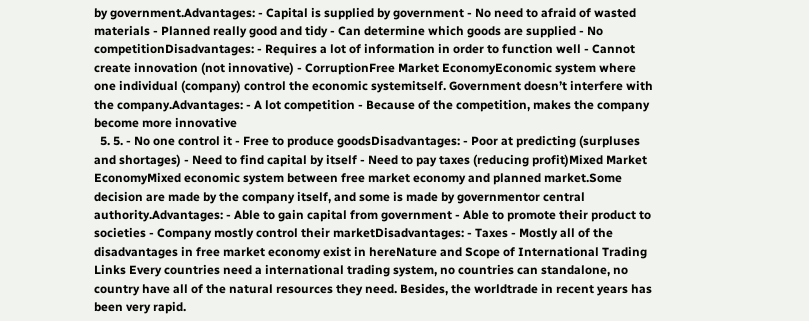by government.Advantages: - Capital is supplied by government - No need to afraid of wasted materials - Planned really good and tidy - Can determine which goods are supplied - No competitionDisadvantages: - Requires a lot of information in order to function well - Cannot create innovation (not innovative) - CorruptionFree Market EconomyEconomic system where one individual (company) control the economic systemitself. Government doesn’t interfere with the company.Advantages: - A lot competition - Because of the competition, makes the company become more innovative
  5. 5. - No one control it - Free to produce goodsDisadvantages: - Poor at predicting (surpluses and shortages) - Need to find capital by itself - Need to pay taxes (reducing profit)Mixed Market EconomyMixed economic system between free market economy and planned market.Some decision are made by the company itself, and some is made by governmentor central authority.Advantages: - Able to gain capital from government - Able to promote their product to societies - Company mostly control their marketDisadvantages: - Taxes - Mostly all of the disadvantages in free market economy exist in hereNature and Scope of International Trading Links Every countries need a international trading system, no countries can standalone, no country have all of the natural resources they need. Besides, the worldtrade in recent years has been very rapid.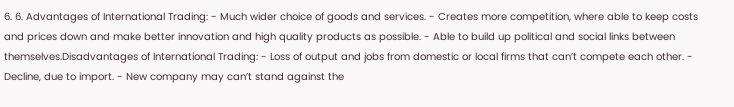6. 6. Advantages of International Trading: - Much wider choice of goods and services. - Creates more competition, where able to keep costs and prices down and make better innovation and high quality products as possible. - Able to build up political and social links between themselves.Disadvantages of International Trading: - Loss of output and jobs from domestic or local firms that can’t compete each other. - Decline, due to import. - New company may can’t stand against the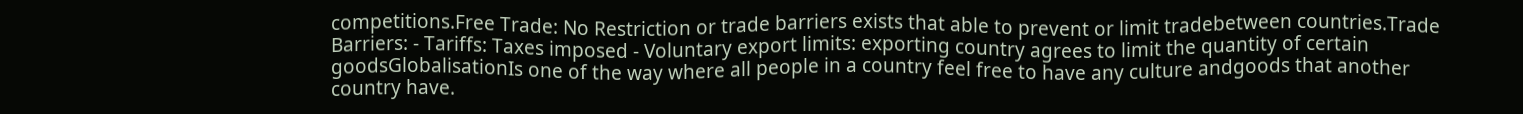competitions.Free Trade: No Restriction or trade barriers exists that able to prevent or limit tradebetween countries.Trade Barriers: - Tariffs: Taxes imposed - Voluntary export limits: exporting country agrees to limit the quantity of certain goodsGlobalisationIs one of the way where all people in a country feel free to have any culture andgoods that another country have.